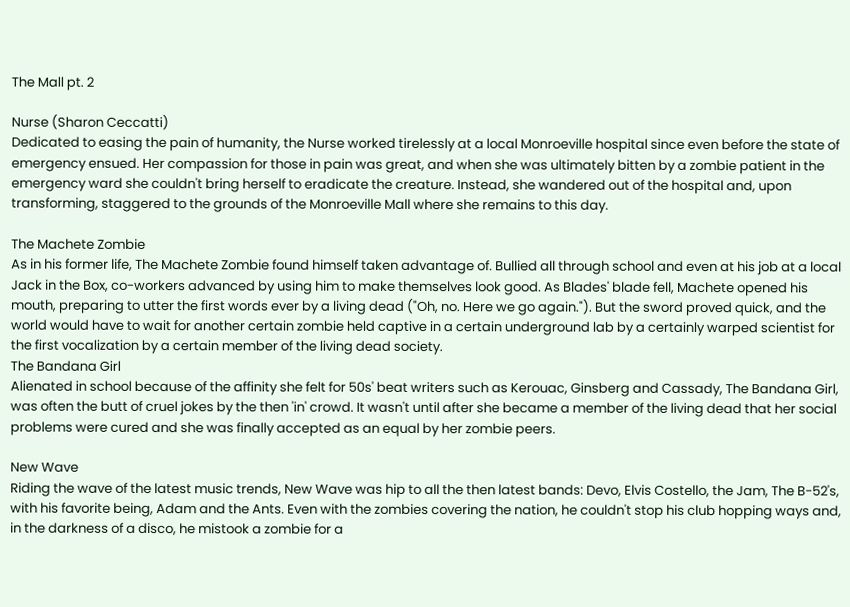The Mall pt. 2

Nurse (Sharon Ceccatti)
Dedicated to easing the pain of humanity, the Nurse worked tirelessly at a local Monroeville hospital since even before the state of emergency ensued. Her compassion for those in pain was great, and when she was ultimately bitten by a zombie patient in the emergency ward she couldn't bring herself to eradicate the creature. Instead, she wandered out of the hospital and, upon transforming, staggered to the grounds of the Monroeville Mall where she remains to this day.

The Machete Zombie
As in his former life, The Machete Zombie found himself taken advantage of. Bullied all through school and even at his job at a local Jack in the Box, co-workers advanced by using him to make themselves look good. As Blades' blade fell, Machete opened his mouth, preparing to utter the first words ever by a living dead ("Oh, no. Here we go again."). But the sword proved quick, and the world would have to wait for another certain zombie held captive in a certain underground lab by a certainly warped scientist for the first vocalization by a certain member of the living dead society.
The Bandana Girl
Alienated in school because of the affinity she felt for 50s' beat writers such as Kerouac, Ginsberg and Cassady, The Bandana Girl, was often the butt of cruel jokes by the then 'in' crowd. It wasn't until after she became a member of the living dead that her social problems were cured and she was finally accepted as an equal by her zombie peers.

New Wave
Riding the wave of the latest music trends, New Wave was hip to all the then latest bands: Devo, Elvis Costello, the Jam, The B-52's, with his favorite being, Adam and the Ants. Even with the zombies covering the nation, he couldn't stop his club hopping ways and, in the darkness of a disco, he mistook a zombie for a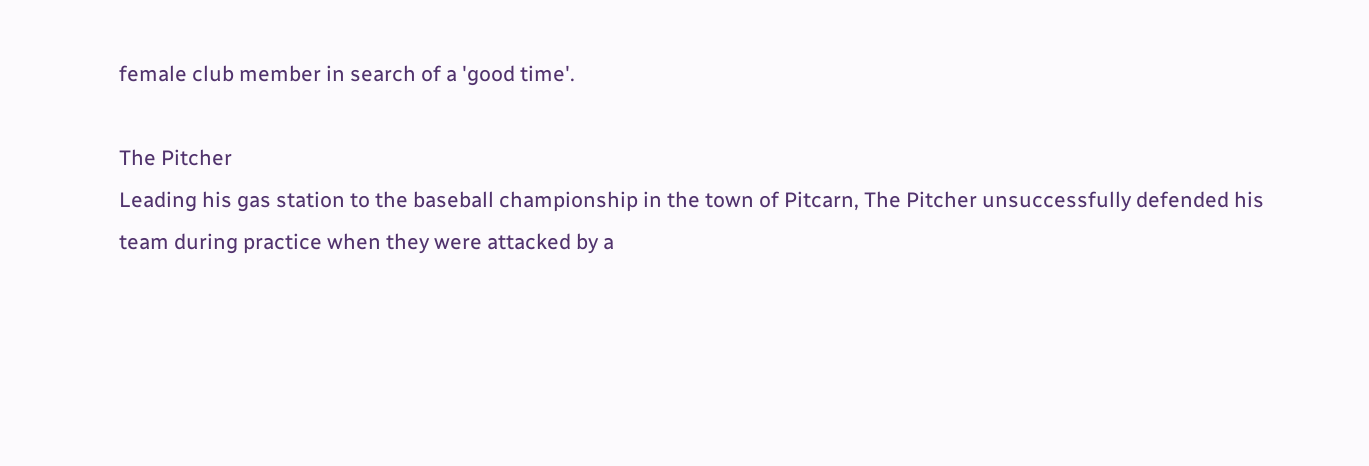female club member in search of a 'good time'.

The Pitcher
Leading his gas station to the baseball championship in the town of Pitcarn, The Pitcher unsuccessfully defended his team during practice when they were attacked by a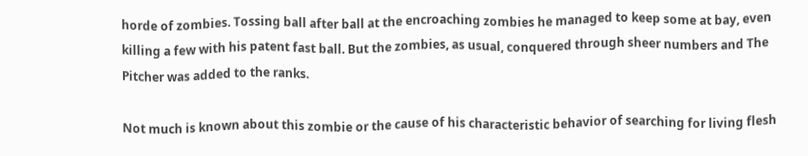horde of zombies. Tossing ball after ball at the encroaching zombies he managed to keep some at bay, even killing a few with his patent fast ball. But the zombies, as usual, conquered through sheer numbers and The Pitcher was added to the ranks.

Not much is known about this zombie or the cause of his characteristic behavior of searching for living flesh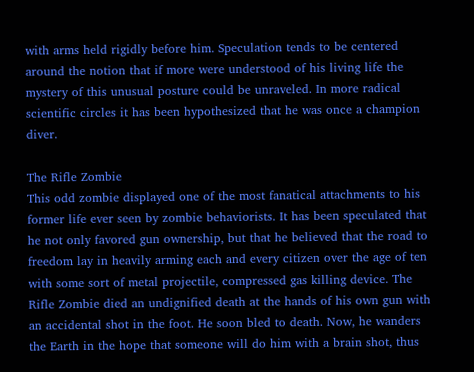with arms held rigidly before him. Speculation tends to be centered around the notion that if more were understood of his living life the mystery of this unusual posture could be unraveled. In more radical scientific circles it has been hypothesized that he was once a champion diver.

The Rifle Zombie
This odd zombie displayed one of the most fanatical attachments to his former life ever seen by zombie behaviorists. It has been speculated that he not only favored gun ownership, but that he believed that the road to freedom lay in heavily arming each and every citizen over the age of ten with some sort of metal projectile, compressed gas killing device. The Rifle Zombie died an undignified death at the hands of his own gun with an accidental shot in the foot. He soon bled to death. Now, he wanders the Earth in the hope that someone will do him with a brain shot, thus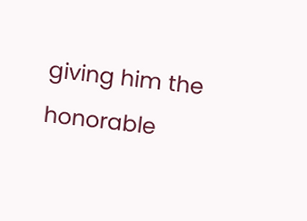giving him the honorable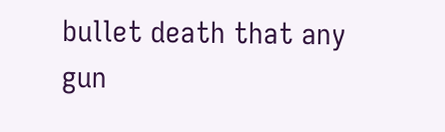bullet death that any gun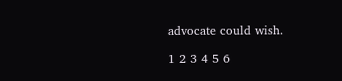advocate could wish.

1 2 3 4 5 6